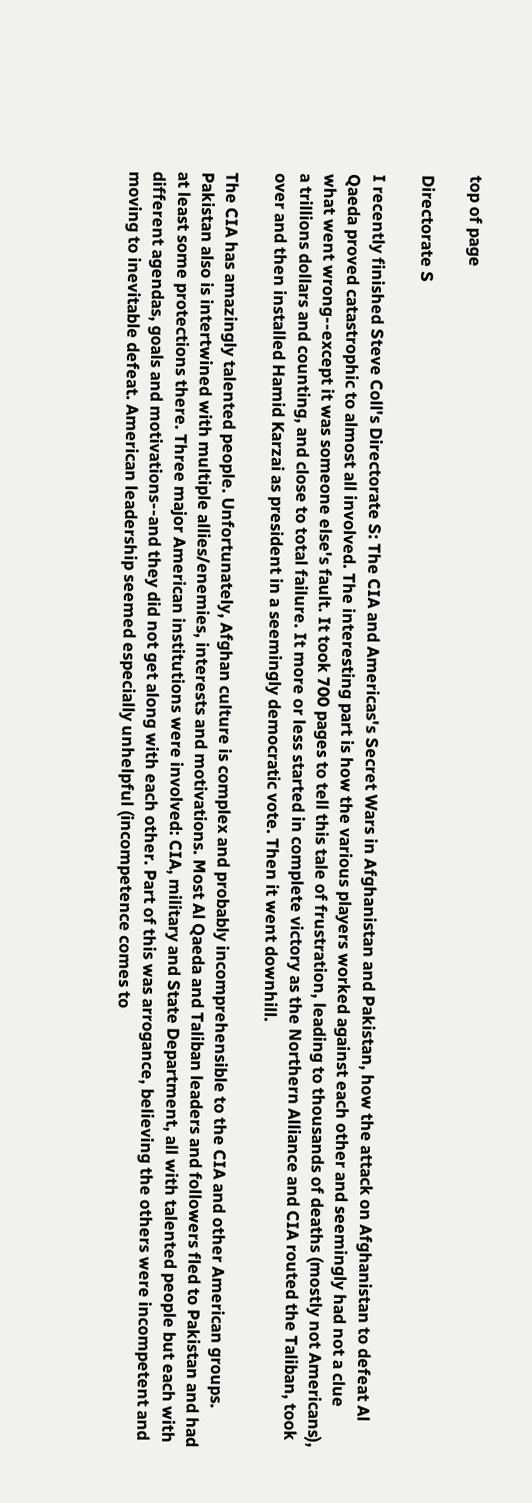top of page

Directorate S

I recently finished Steve Coll's Directorate S: The CIA and Americas's Secret Wars in Afghanistan and Pakistan, how the attack on Afghanistan to defeat Al Qaeda proved catastrophic to almost all involved. The interesting part is how the various players worked against each other and seemingly had not a clue what went wrong--except it was someone else's fault. It took 700 pages to tell this tale of frustration, leading to thousands of deaths (mostly not Americans), a trillions dollars and counting, and close to total failure. It more or less started in complete victory as the Northern Alliance and CIA routed the Taliban, took over and then installed Hamid Karzai as president in a seemingly democratic vote. Then it went downhill.

The CIA has amazingly talented people. Unfortunately, Afghan culture is complex and probably incomprehensible to the CIA and other American groups. Pakistan also is intertwined with multiple allies/enemies, interests and motivations. Most Al Qaeda and Taliban leaders and followers fled to Pakistan and had at least some protections there. Three major American institutions were involved: CIA, military and State Department, all with talented people but each with different agendas, goals and motivations--and they did not get along with each other. Part of this was arrogance, believing the others were incompetent and moving to inevitable defeat. American leadership seemed especially unhelpful (incompetence comes to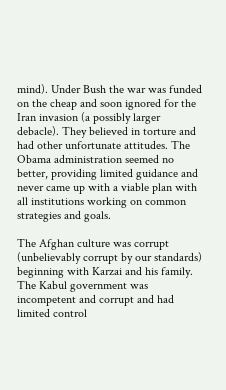mind). Under Bush the war was funded on the cheap and soon ignored for the Iran invasion (a possibly larger debacle). They believed in torture and had other unfortunate attitudes. The Obama administration seemed no better, providing limited guidance and never came up with a viable plan with all institutions working on common strategies and goals.

The Afghan culture was corrupt (unbelievably corrupt by our standards) beginning with Karzai and his family. The Kabul government was incompetent and corrupt and had limited control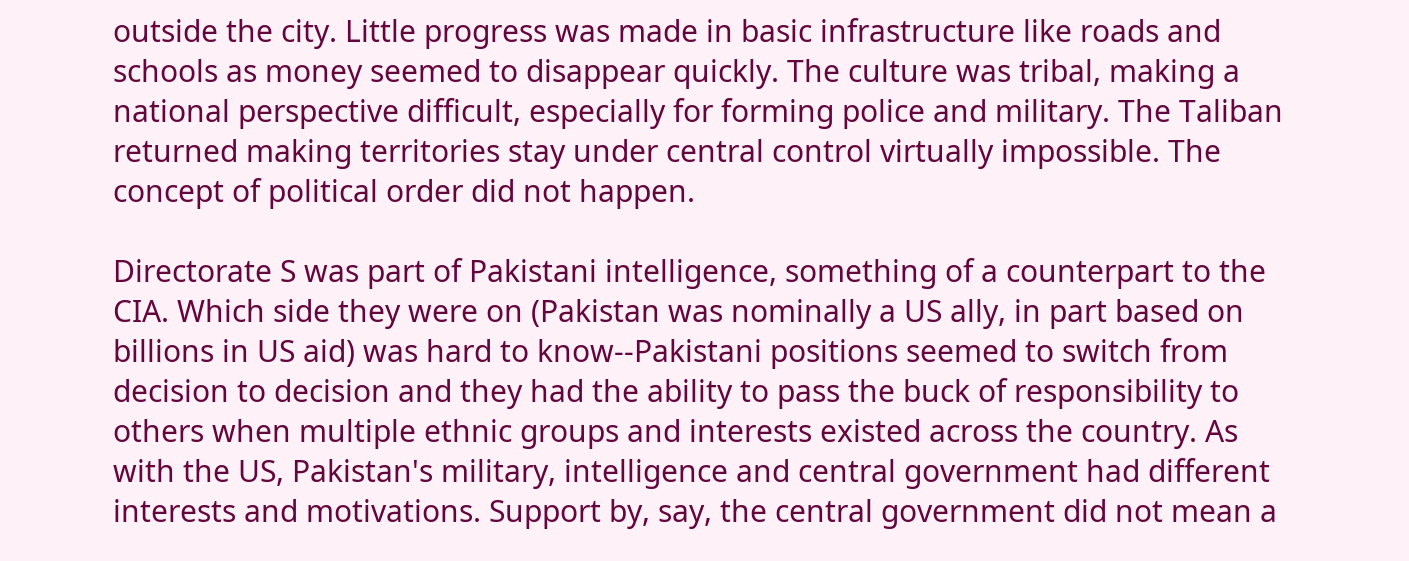outside the city. Little progress was made in basic infrastructure like roads and schools as money seemed to disappear quickly. The culture was tribal, making a national perspective difficult, especially for forming police and military. The Taliban returned making territories stay under central control virtually impossible. The concept of political order did not happen.

Directorate S was part of Pakistani intelligence, something of a counterpart to the CIA. Which side they were on (Pakistan was nominally a US ally, in part based on billions in US aid) was hard to know--Pakistani positions seemed to switch from decision to decision and they had the ability to pass the buck of responsibility to others when multiple ethnic groups and interests existed across the country. As with the US, Pakistan's military, intelligence and central government had different interests and motivations. Support by, say, the central government did not mean a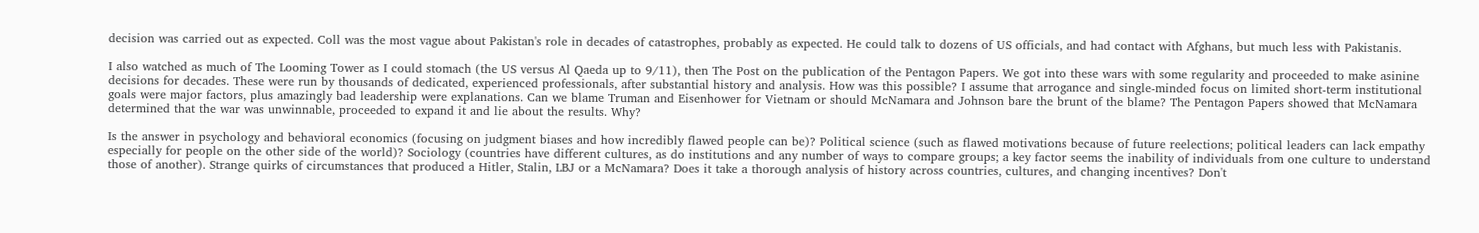decision was carried out as expected. Coll was the most vague about Pakistan's role in decades of catastrophes, probably as expected. He could talk to dozens of US officials, and had contact with Afghans, but much less with Pakistanis.

I also watched as much of The Looming Tower as I could stomach (the US versus Al Qaeda up to 9/11), then The Post on the publication of the Pentagon Papers. We got into these wars with some regularity and proceeded to make asinine decisions for decades. These were run by thousands of dedicated, experienced professionals, after substantial history and analysis. How was this possible? I assume that arrogance and single-minded focus on limited short-term institutional goals were major factors, plus amazingly bad leadership were explanations. Can we blame Truman and Eisenhower for Vietnam or should McNamara and Johnson bare the brunt of the blame? The Pentagon Papers showed that McNamara determined that the war was unwinnable, proceeded to expand it and lie about the results. Why?

Is the answer in psychology and behavioral economics (focusing on judgment biases and how incredibly flawed people can be)? Political science (such as flawed motivations because of future reelections; political leaders can lack empathy especially for people on the other side of the world)? Sociology (countries have different cultures, as do institutions and any number of ways to compare groups; a key factor seems the inability of individuals from one culture to understand those of another). Strange quirks of circumstances that produced a Hitler, Stalin, LBJ or a McNamara? Does it take a thorough analysis of history across countries, cultures, and changing incentives? Don't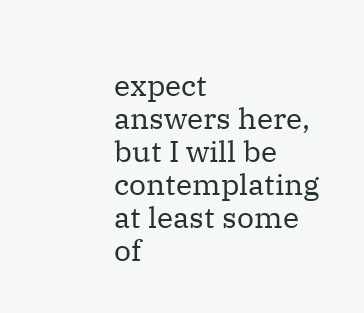expect answers here, but I will be contemplating at least some of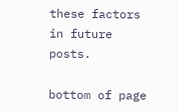these factors in future posts.

bottom of page